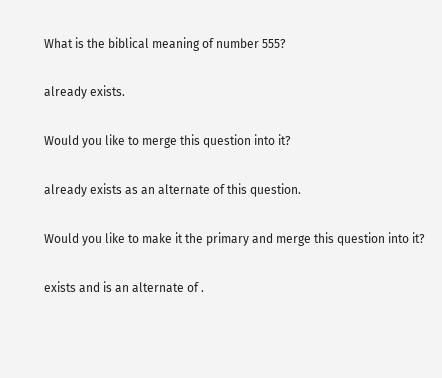What is the biblical meaning of number 555?

already exists.

Would you like to merge this question into it?

already exists as an alternate of this question.

Would you like to make it the primary and merge this question into it?

exists and is an alternate of .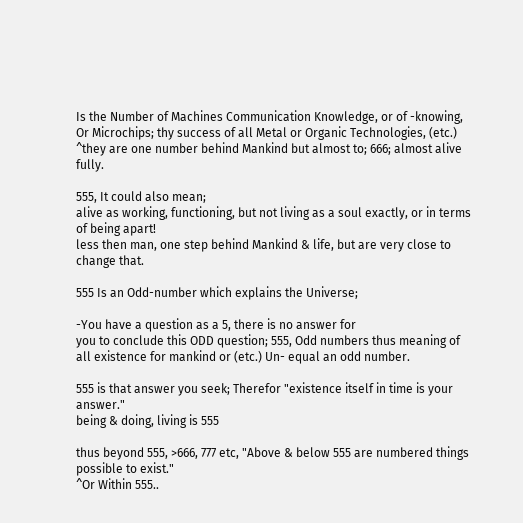Is the Number of Machines Communication Knowledge, or of -knowing,
Or Microchips; thy success of all Metal or Organic Technologies, (etc.)
^they are one number behind Mankind but almost to; 666; almost alive fully.

555, It could also mean;
alive as working, functioning, but not living as a soul exactly, or in terms of being apart!
less then man, one step behind Mankind & life, but are very close to change that.

555 Is an Odd-number which explains the Universe;

-You have a question as a 5, there is no answer for
you to conclude this ODD question; 555, Odd numbers thus meaning of all existence for mankind or (etc.) Un- equal an odd number.

555 is that answer you seek; Therefor "existence itself in time is your answer."
being & doing, living is 555

thus beyond 555, >666, 777 etc, "Above & below 555 are numbered things possible to exist."
^Or Within 555..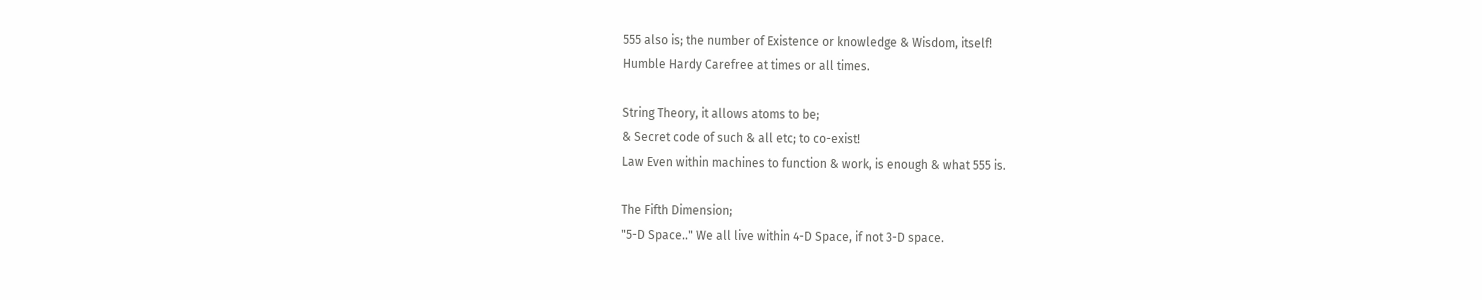555 also is; the number of Existence or knowledge & Wisdom, itself!
Humble Hardy Carefree at times or all times.

String Theory, it allows atoms to be;
& Secret code of such & all etc; to co-exist!
Law Even within machines to function & work, is enough & what 555 is.

The Fifth Dimension;
"5-D Space.." We all live within 4-D Space, if not 3-D space.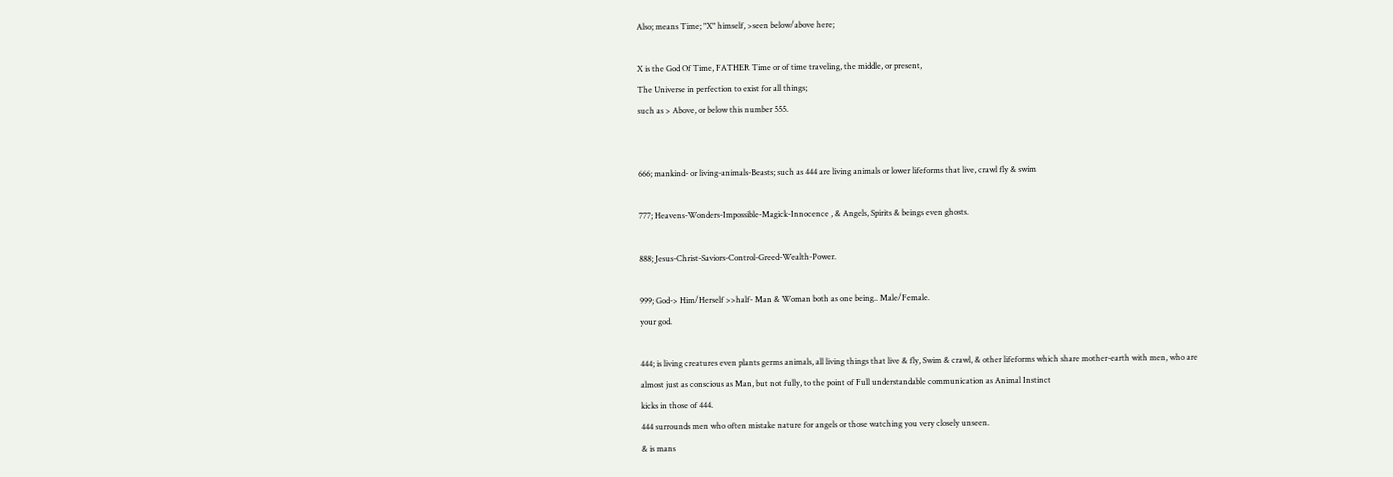Also; means Time; "X" himself, >seen below/above here;

X is the God Of Time, FATHER Time or of time traveling, the middle, or present,
The Universe in perfection to exist for all things;
such as > Above, or below this number 555.


666; mankind- or living-animals-Beasts; such as 444 are living animals or lower lifeforms that live, crawl fly & swim

777; Heavens-Wonders-Impossible-Magick-Innocence , & Angels, Spirits & beings even ghosts.

888; Jesus-Christ-Saviors-Control-Greed-Wealth-Power.

999; God-> Him/Herself >>half- Man & Woman both as one being.. Male/Female.
your god.

444; is living creatures even plants germs animals, all living things that live & fly, Swim & crawl, & other lifeforms which share mother-earth with men, who are almost just as conscious as Man, but not fully, to the point of Full understandable communication as Animal Instinct
kicks in those of 444.
444 surrounds men who often mistake nature for angels or those watching you very closely unseen.
& is mans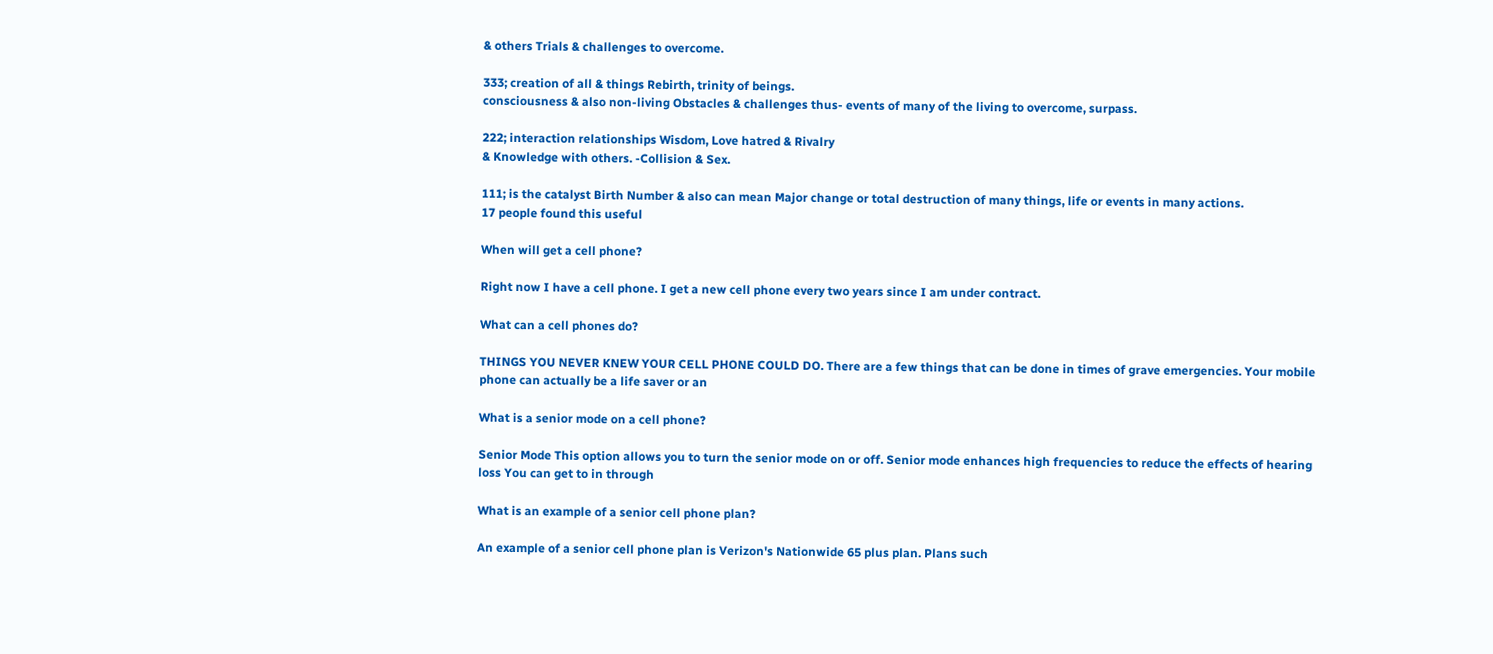& others Trials & challenges to overcome.

333; creation of all & things Rebirth, trinity of beings.
consciousness & also non-living Obstacles & challenges thus- events of many of the living to overcome, surpass.

222; interaction relationships Wisdom, Love hatred & Rivalry
& Knowledge with others. -Collision & Sex.

111; is the catalyst Birth Number & also can mean Major change or total destruction of many things, life or events in many actions.
17 people found this useful

When will get a cell phone?

Right now I have a cell phone. I get a new cell phone every two years since I am under contract.

What can a cell phones do?

THINGS YOU NEVER KNEW YOUR CELL PHONE COULD DO. There are a few things that can be done in times of grave emergencies. Your mobile phone can actually be a life saver or an

What is a senior mode on a cell phone?

Senior Mode This option allows you to turn the senior mode on or off. Senior mode enhances high frequencies to reduce the effects of hearing loss You can get to in through

What is an example of a senior cell phone plan?

An example of a senior cell phone plan is Verizon's Nationwide 65 plus plan. Plans such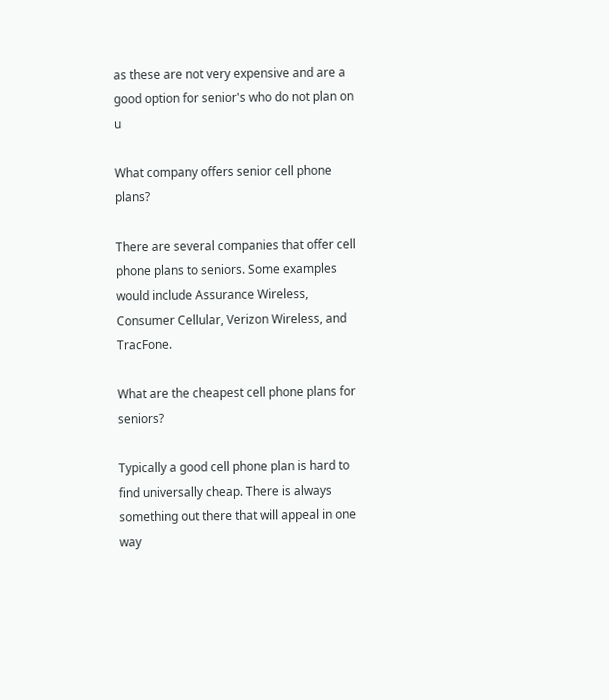as these are not very expensive and are a good option for senior's who do not plan on u

What company offers senior cell phone plans?

There are several companies that offer cell phone plans to seniors. Some examples would include Assurance Wireless, Consumer Cellular, Verizon Wireless, and TracFone.

What are the cheapest cell phone plans for seniors?

Typically a good cell phone plan is hard to find universally cheap. There is always something out there that will appeal in one way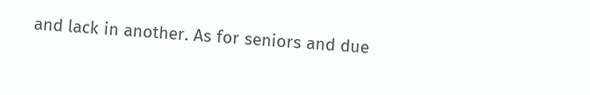and lack in another. As for seniors and due